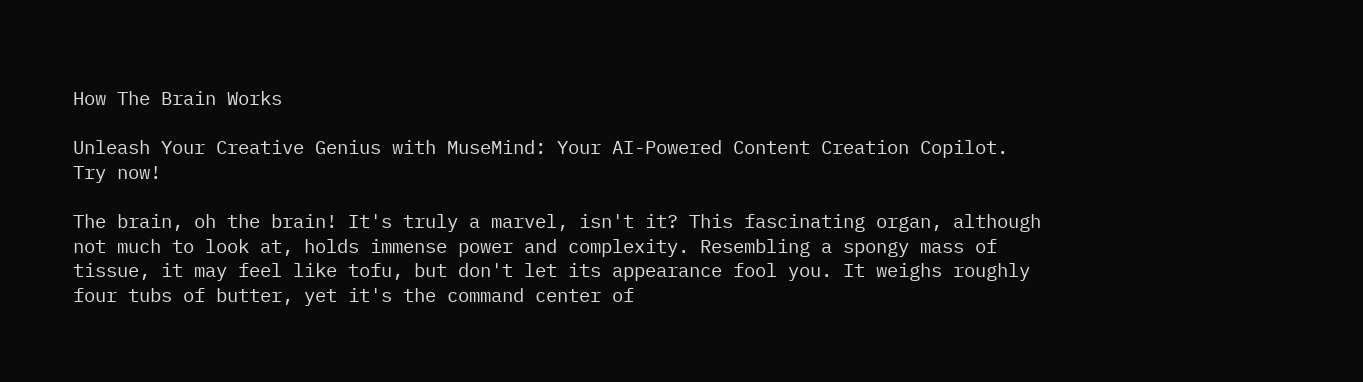How The Brain Works

Unleash Your Creative Genius with MuseMind: Your AI-Powered Content Creation Copilot. Try now!

The brain, oh the brain! It's truly a marvel, isn't it? This fascinating organ, although not much to look at, holds immense power and complexity. Resembling a spongy mass of tissue, it may feel like tofu, but don't let its appearance fool you. It weighs roughly four tubs of butter, yet it's the command center of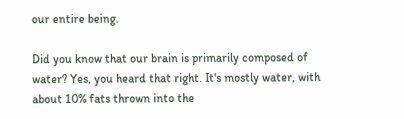our entire being.

Did you know that our brain is primarily composed of water? Yes, you heard that right. It's mostly water, with about 10% fats thrown into the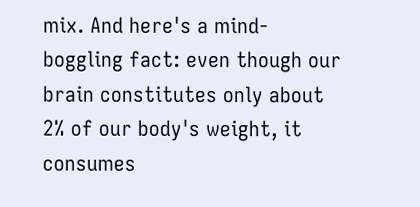mix. And here's a mind-boggling fact: even though our brain constitutes only about 2% of our body's weight, it consumes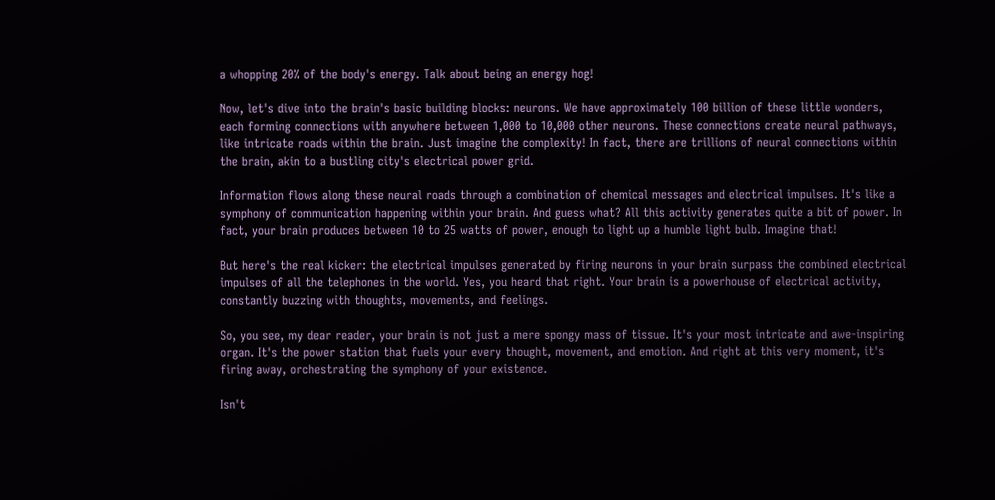a whopping 20% of the body's energy. Talk about being an energy hog!

Now, let's dive into the brain's basic building blocks: neurons. We have approximately 100 billion of these little wonders, each forming connections with anywhere between 1,000 to 10,000 other neurons. These connections create neural pathways, like intricate roads within the brain. Just imagine the complexity! In fact, there are trillions of neural connections within the brain, akin to a bustling city's electrical power grid.

Information flows along these neural roads through a combination of chemical messages and electrical impulses. It's like a symphony of communication happening within your brain. And guess what? All this activity generates quite a bit of power. In fact, your brain produces between 10 to 25 watts of power, enough to light up a humble light bulb. Imagine that!

But here's the real kicker: the electrical impulses generated by firing neurons in your brain surpass the combined electrical impulses of all the telephones in the world. Yes, you heard that right. Your brain is a powerhouse of electrical activity, constantly buzzing with thoughts, movements, and feelings.

So, you see, my dear reader, your brain is not just a mere spongy mass of tissue. It's your most intricate and awe-inspiring organ. It's the power station that fuels your every thought, movement, and emotion. And right at this very moment, it's firing away, orchestrating the symphony of your existence.

Isn't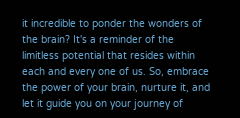it incredible to ponder the wonders of the brain? It's a reminder of the limitless potential that resides within each and every one of us. So, embrace the power of your brain, nurture it, and let it guide you on your journey of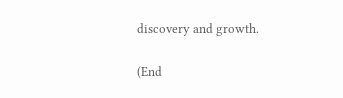discovery and growth.

(End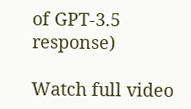of GPT-3.5 response)

Watch full video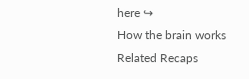here ↪
How the brain works
Related Recaps